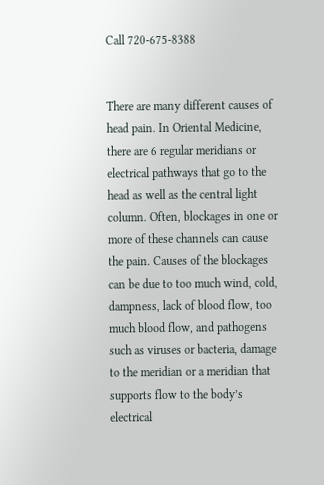Call 720-675-8388


There are many different causes of head pain. In Oriental Medicine, there are 6 regular meridians or electrical pathways that go to the head as well as the central light column. Often, blockages in one or more of these channels can cause the pain. Causes of the blockages can be due to too much wind, cold, dampness, lack of blood flow, too much blood flow, and pathogens such as viruses or bacteria, damage to the meridian or a meridian that supports flow to the body’s electrical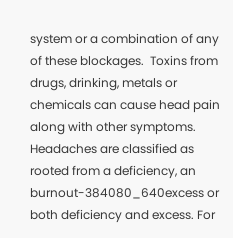system or a combination of any of these blockages.  Toxins from drugs, drinking, metals or chemicals can cause head pain along with other symptoms. Headaches are classified as rooted from a deficiency, an burnout-384080_640excess or both deficiency and excess. For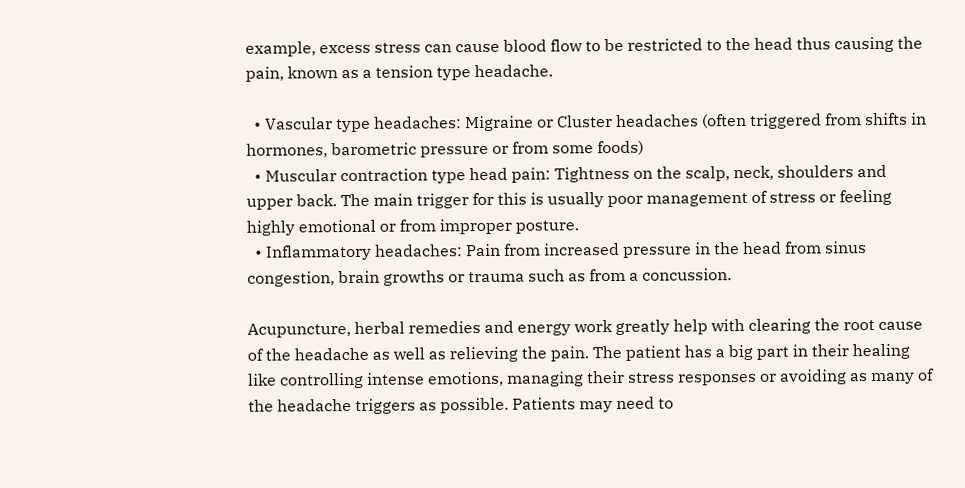example, excess stress can cause blood flow to be restricted to the head thus causing the pain, known as a tension type headache.

  • Vascular type headaches: Migraine or Cluster headaches (often triggered from shifts in hormones, barometric pressure or from some foods)
  • Muscular contraction type head pain: Tightness on the scalp, neck, shoulders and upper back. The main trigger for this is usually poor management of stress or feeling highly emotional or from improper posture.
  • Inflammatory headaches: Pain from increased pressure in the head from sinus congestion, brain growths or trauma such as from a concussion.

Acupuncture, herbal remedies and energy work greatly help with clearing the root cause of the headache as well as relieving the pain. The patient has a big part in their healing like controlling intense emotions, managing their stress responses or avoiding as many of the headache triggers as possible. Patients may need to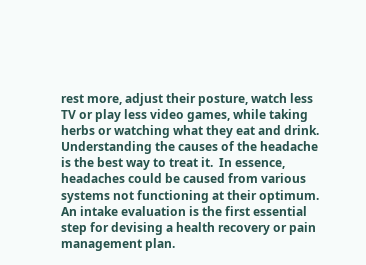rest more, adjust their posture, watch less TV or play less video games, while taking herbs or watching what they eat and drink. Understanding the causes of the headache is the best way to treat it.  In essence, headaches could be caused from various systems not functioning at their optimum. An intake evaluation is the first essential step for devising a health recovery or pain management plan.